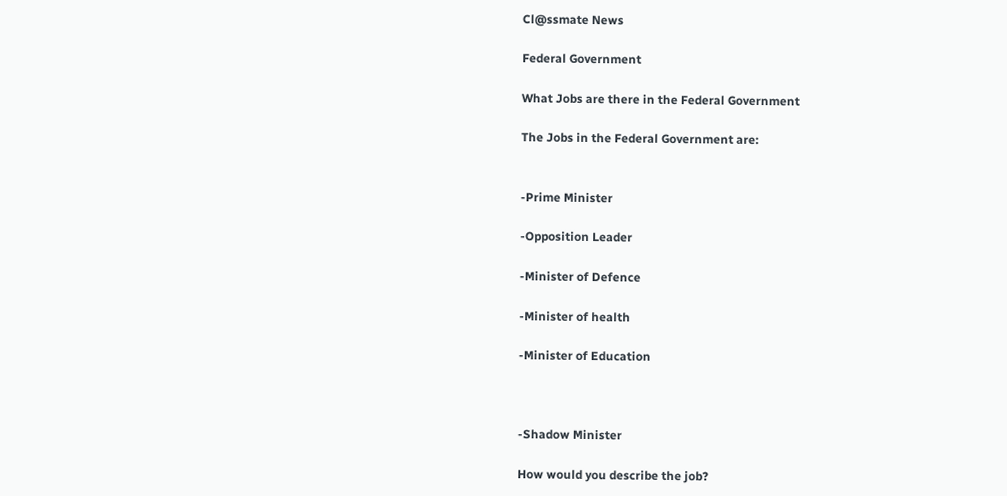Cl@ssmate News

Federal Government

What Jobs are there in the Federal Government

The Jobs in the Federal Government are:


-Prime Minister

-Opposition Leader

-Minister of Defence

-Minister of health

-Minister of Education



-Shadow Minister

How would you describe the job?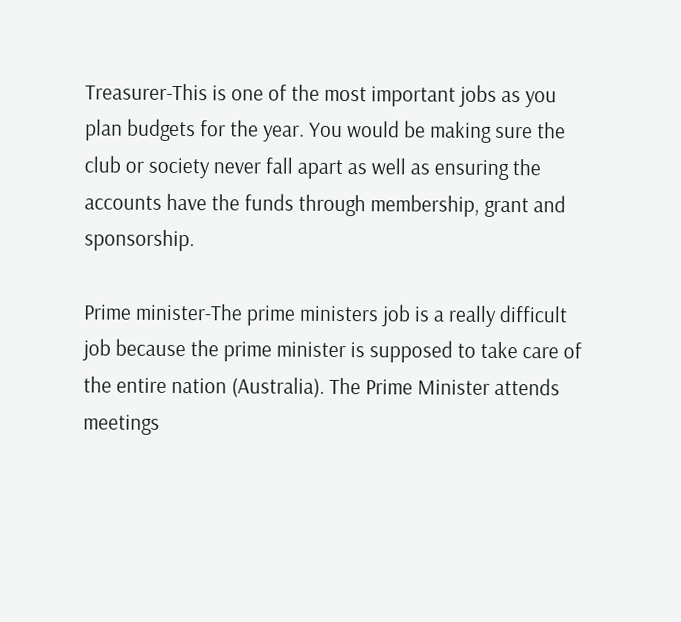Treasurer-This is one of the most important jobs as you plan budgets for the year. You would be making sure the club or society never fall apart as well as ensuring the accounts have the funds through membership, grant and sponsorship.

Prime minister-The prime ministers job is a really difficult job because the prime minister is supposed to take care of the entire nation (Australia). The Prime Minister attends meetings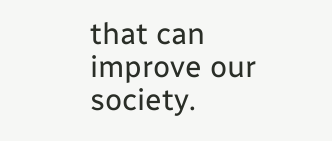that can improve our society.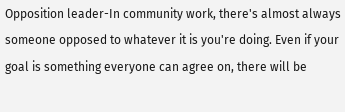Opposition leader-In community work, there's almost always someone opposed to whatever it is you're doing. Even if your goal is something everyone can agree on, there will be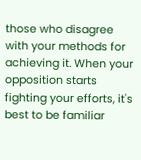those who disagree with your methods for achieving it. When your opposition starts fighting your efforts, it's best to be familiar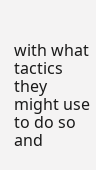with what tactics they might use to do so and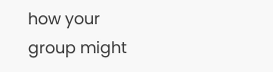how your group might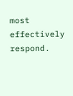most effectively respond.